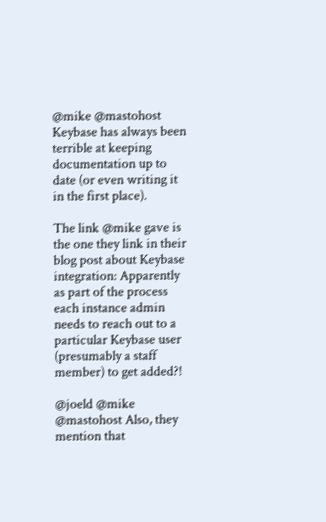@mike @mastohost Keybase has always been terrible at keeping documentation up to date (or even writing it in the first place).

The link @mike gave is the one they link in their blog post about Keybase integration: Apparently as part of the process each instance admin needs to reach out to a particular Keybase user (presumably a staff member) to get added?!

@joeld @mike @mastohost Also, they mention that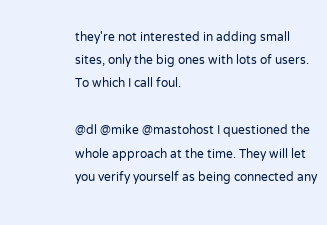they're not interested in adding small sites, only the big ones with lots of users. To which I call foul.

@dl @mike @mastohost I questioned the whole approach at the time. They will let you verify yourself as being connected any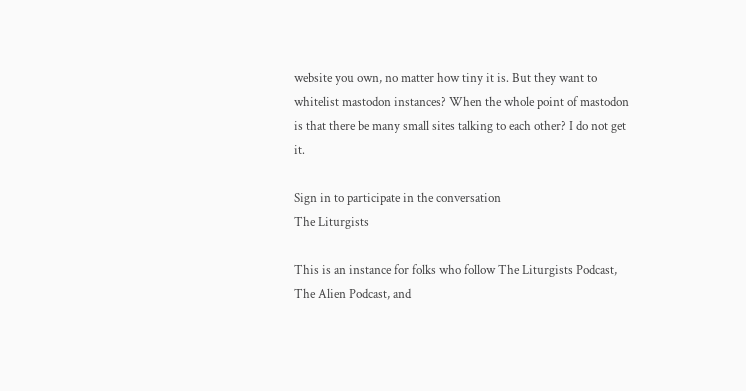website you own, no matter how tiny it is. But they want to whitelist mastodon instances? When the whole point of mastodon is that there be many small sites talking to each other? I do not get it.

Sign in to participate in the conversation
The Liturgists

This is an instance for folks who follow The Liturgists Podcast, The Alien Podcast, and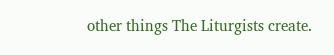other things The Liturgists create.